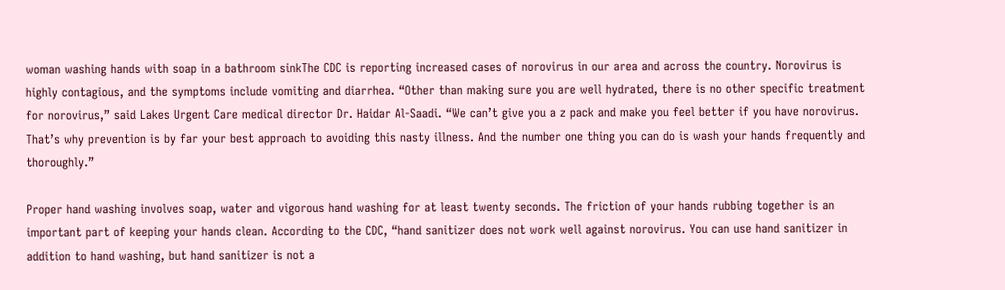woman washing hands with soap in a bathroom sinkThe CDC is reporting increased cases of norovirus in our area and across the country. Norovirus is highly contagious, and the symptoms include vomiting and diarrhea. “Other than making sure you are well hydrated, there is no other specific treatment for norovirus,” said Lakes Urgent Care medical director Dr. Haidar Al-Saadi. “We can’t give you a z pack and make you feel better if you have norovirus. That’s why prevention is by far your best approach to avoiding this nasty illness. And the number one thing you can do is wash your hands frequently and thoroughly.”

Proper hand washing involves soap, water and vigorous hand washing for at least twenty seconds. The friction of your hands rubbing together is an important part of keeping your hands clean. According to the CDC, “hand sanitizer does not work well against norovirus. You can use hand sanitizer in addition to hand washing, but hand sanitizer is not a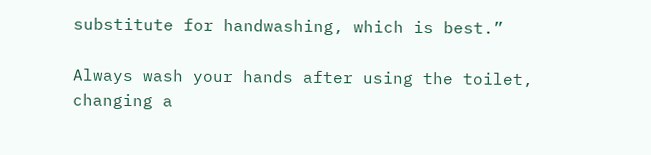substitute for handwashing, which is best.”

Always wash your hands after using the toilet, changing a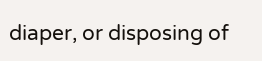diaper, or disposing of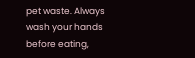pet waste. Always wash your hands before eating,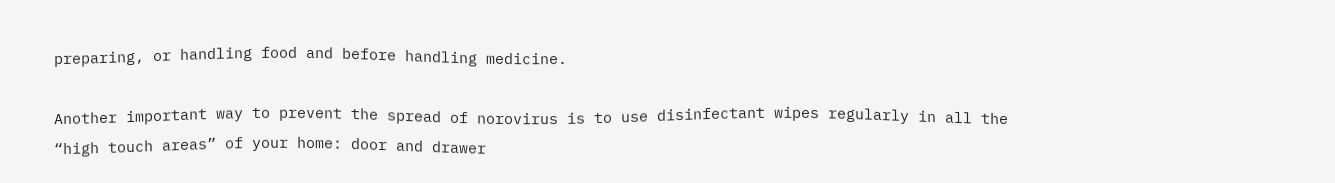preparing, or handling food and before handling medicine.

Another important way to prevent the spread of norovirus is to use disinfectant wipes regularly in all the “high touch areas” of your home: door and drawer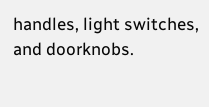handles, light switches, and doorknobs.